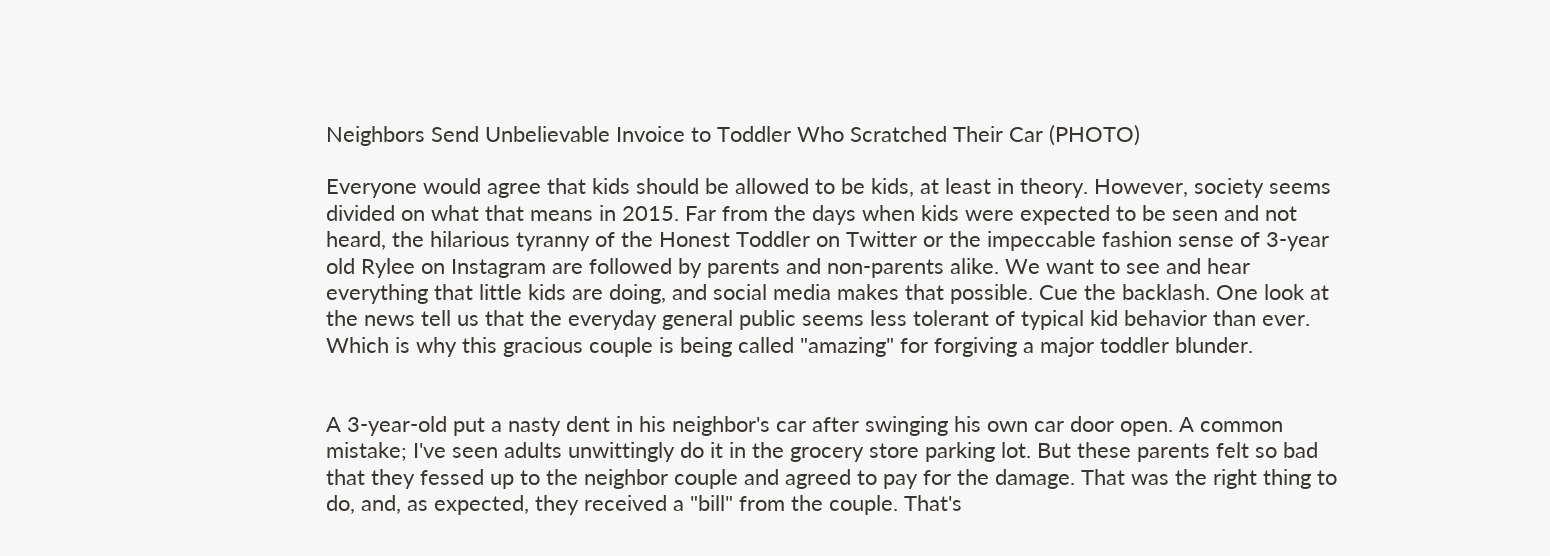Neighbors Send Unbelievable Invoice to Toddler Who Scratched Their Car (PHOTO)

Everyone would agree that kids should be allowed to be kids, at least in theory. However, society seems divided on what that means in 2015. Far from the days when kids were expected to be seen and not heard, the hilarious tyranny of the Honest Toddler on Twitter or the impeccable fashion sense of 3-year old Rylee on Instagram are followed by parents and non-parents alike. We want to see and hear everything that little kids are doing, and social media makes that possible. Cue the backlash. One look at the news tell us that the everyday general public seems less tolerant of typical kid behavior than ever. Which is why this gracious couple is being called "amazing" for forgiving a major toddler blunder.


A 3-year-old put a nasty dent in his neighbor's car after swinging his own car door open. A common mistake; I've seen adults unwittingly do it in the grocery store parking lot. But these parents felt so bad that they fessed up to the neighbor couple and agreed to pay for the damage. That was the right thing to do, and, as expected, they received a "bill" from the couple. That's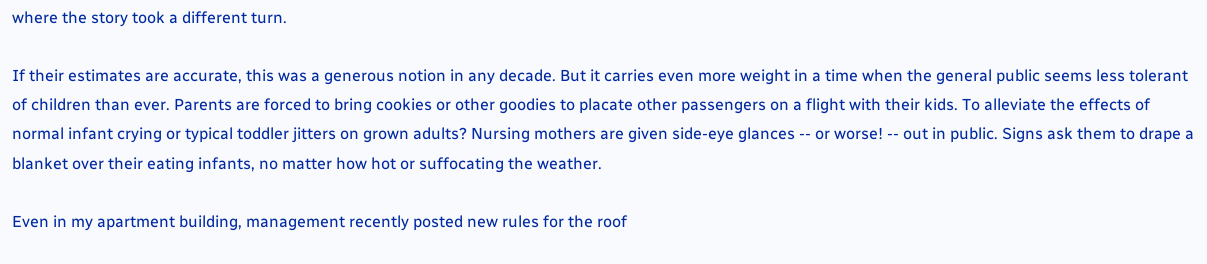where the story took a different turn.

If their estimates are accurate, this was a generous notion in any decade. But it carries even more weight in a time when the general public seems less tolerant of children than ever. Parents are forced to bring cookies or other goodies to placate other passengers on a flight with their kids. To alleviate the effects of normal infant crying or typical toddler jitters on grown adults? Nursing mothers are given side-eye glances -- or worse! -- out in public. Signs ask them to drape a blanket over their eating infants, no matter how hot or suffocating the weather.

Even in my apartment building, management recently posted new rules for the roof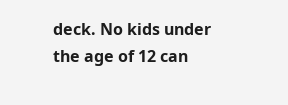deck. No kids under the age of 12 can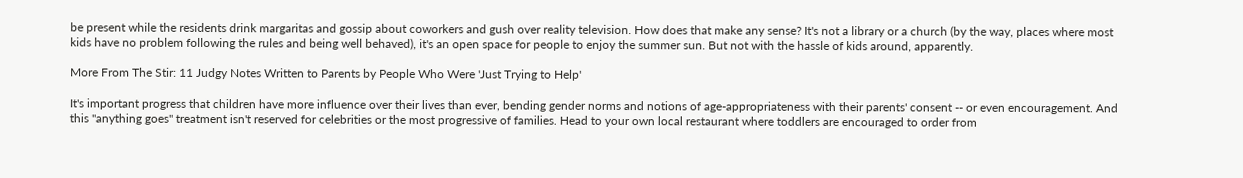be present while the residents drink margaritas and gossip about coworkers and gush over reality television. How does that make any sense? It's not a library or a church (by the way, places where most kids have no problem following the rules and being well behaved), it's an open space for people to enjoy the summer sun. But not with the hassle of kids around, apparently.

More From The Stir: 11 Judgy Notes Written to Parents by People Who Were 'Just Trying to Help'

It's important progress that children have more influence over their lives than ever, bending gender norms and notions of age-appropriateness with their parents' consent -- or even encouragement. And this "anything goes" treatment isn't reserved for celebrities or the most progressive of families. Head to your own local restaurant where toddlers are encouraged to order from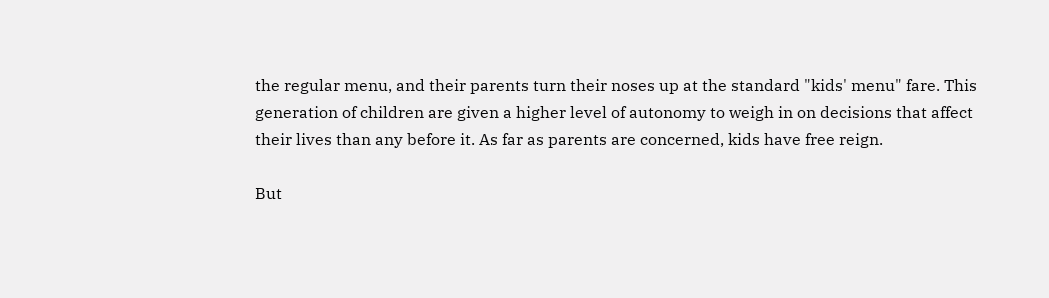the regular menu, and their parents turn their noses up at the standard "kids' menu" fare. This generation of children are given a higher level of autonomy to weigh in on decisions that affect their lives than any before it. As far as parents are concerned, kids have free reign.

But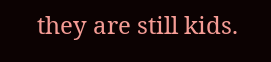they are still kids.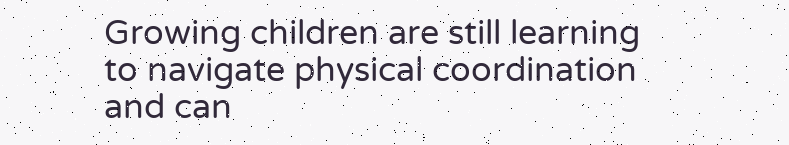Growing children are still learning to navigate physical coordination and can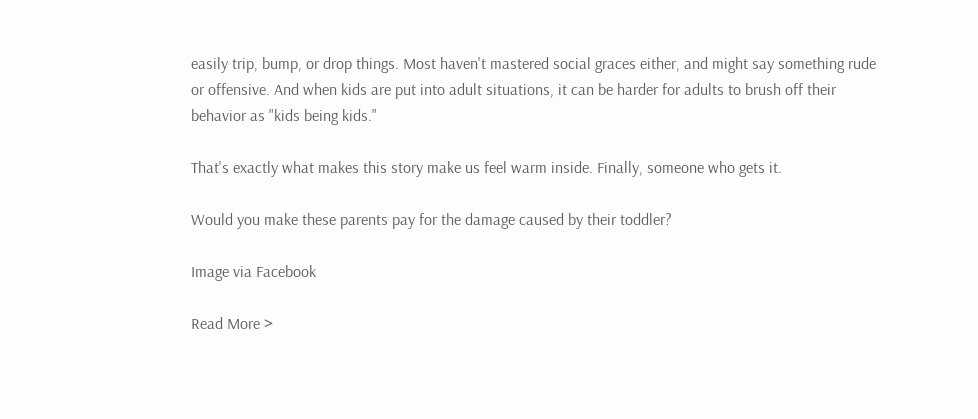easily trip, bump, or drop things. Most haven't mastered social graces either, and might say something rude or offensive. And when kids are put into adult situations, it can be harder for adults to brush off their behavior as "kids being kids."

That's exactly what makes this story make us feel warm inside. Finally, someone who gets it.

Would you make these parents pay for the damage caused by their toddler?

Image via Facebook

Read More >